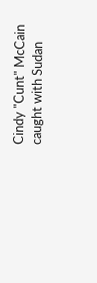Cindy "Cunt" McCain caught with Sudan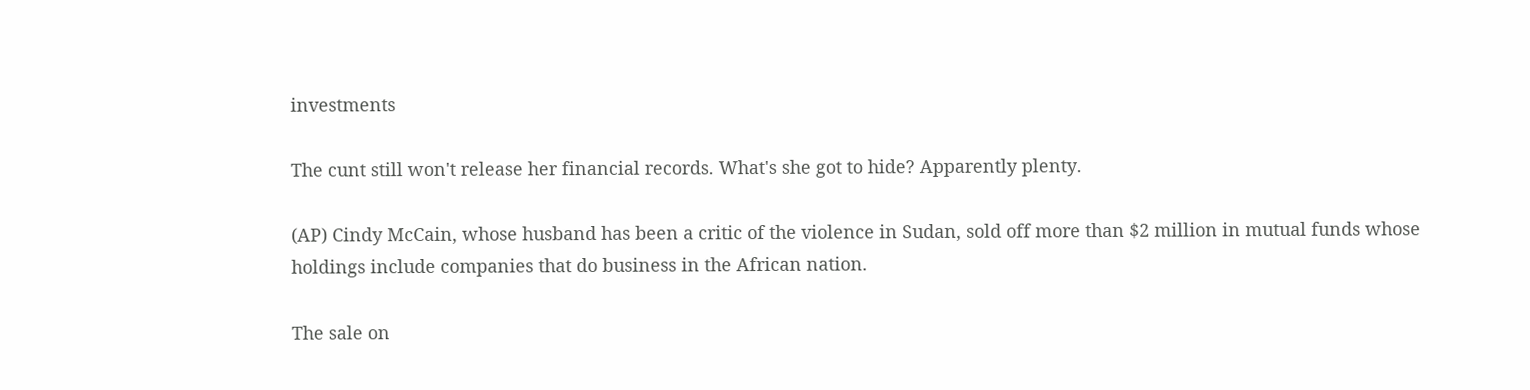investments

The cunt still won't release her financial records. What's she got to hide? Apparently plenty.

(AP) Cindy McCain, whose husband has been a critic of the violence in Sudan, sold off more than $2 million in mutual funds whose holdings include companies that do business in the African nation.

The sale on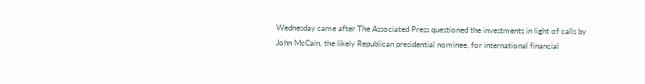Wednesday came after The Associated Press questioned the investments in light of calls by John McCain, the likely Republican presidential nominee, for international financial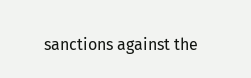sanctions against the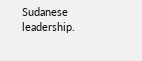Sudanese leadership.